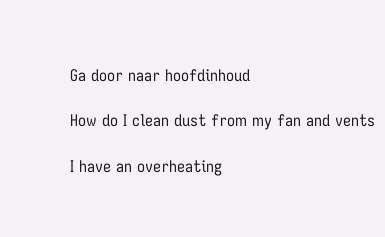Ga door naar hoofdinhoud

How do I clean dust from my fan and vents

I have an overheating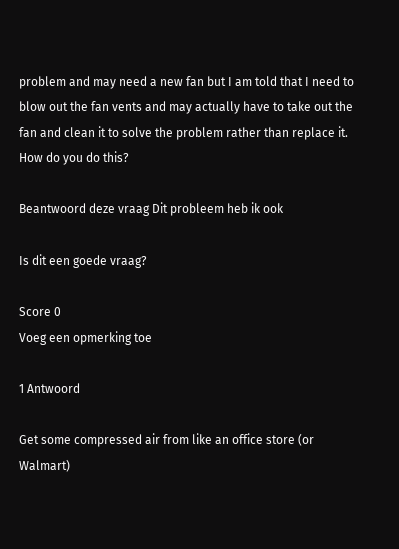problem and may need a new fan but I am told that I need to blow out the fan vents and may actually have to take out the fan and clean it to solve the problem rather than replace it. How do you do this?

Beantwoord deze vraag Dit probleem heb ik ook

Is dit een goede vraag?

Score 0
Voeg een opmerking toe

1 Antwoord

Get some compressed air from like an office store (or Walmart)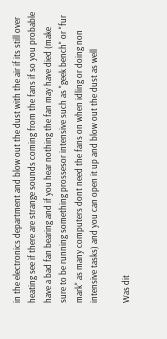in the electronics department and blow out the dust with the air if its still over heating see if there are strange sounds coming from the fans if so you probable have a bad fan bearing and if you hear nothing the fan may have died (make sure to be running something prossesor intensive such as "geek bench" or "fur mark" as many computers dont need the fans on when idling or doing non intensive tasks) and you can open it up and blow out the dust as well

Was dit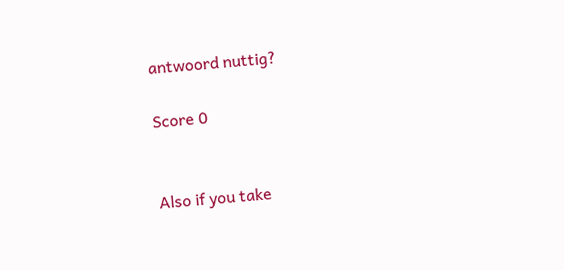antwoord nuttig?

Score 0


Also if you take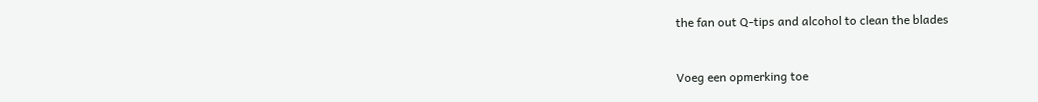the fan out Q-tips and alcohol to clean the blades


Voeg een opmerking toe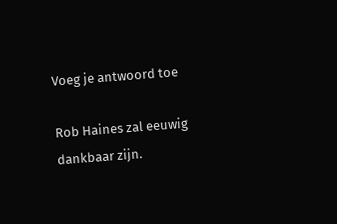Voeg je antwoord toe

Rob Haines zal eeuwig dankbaar zijn.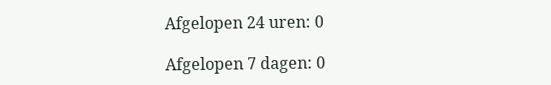Afgelopen 24 uren: 0

Afgelopen 7 dagen: 0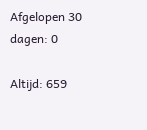Afgelopen 30 dagen: 0

Altijd: 659